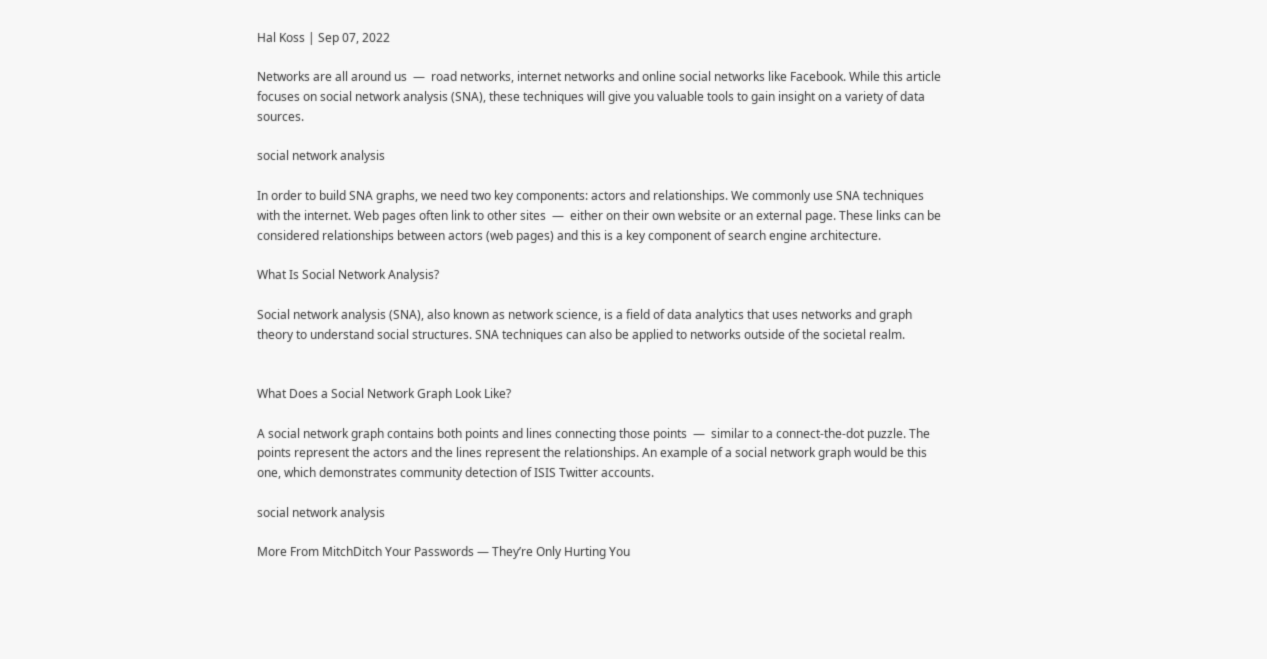Hal Koss | Sep 07, 2022

Networks are all around us  —  road networks, internet networks and online social networks like Facebook. While this article focuses on social network analysis (SNA), these techniques will give you valuable tools to gain insight on a variety of data sources.

social network analysis

In order to build SNA graphs, we need two key components: actors and relationships. We commonly use SNA techniques with the internet. Web pages often link to other sites  —  either on their own website or an external page. These links can be considered relationships between actors (web pages) and this is a key component of search engine architecture.

What Is Social Network Analysis?

Social network analysis (SNA), also known as network science, is a field of data analytics that uses networks and graph theory to understand social structures. SNA techniques can also be applied to networks outside of the societal realm.


What Does a Social Network Graph Look Like?

A social network graph contains both points and lines connecting those points  —  similar to a connect-the-dot puzzle. The points represent the actors and the lines represent the relationships. An example of a social network graph would be this one, which demonstrates community detection of ISIS Twitter accounts.

social network analysis

More From MitchDitch Your Passwords — They’re Only Hurting You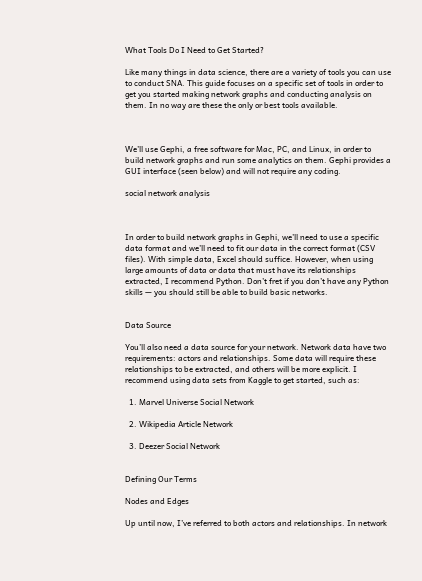What Tools Do I Need to Get Started?

Like many things in data science, there are a variety of tools you can use to conduct SNA. This guide focuses on a specific set of tools in order to get you started making network graphs and conducting analysis on them. In no way are these the only or best tools available.



We’ll use Gephi, a free software for Mac, PC, and Linux, in order to build network graphs and run some analytics on them. Gephi provides a GUI interface (seen below) and will not require any coding.

social network analysis



In order to build network graphs in Gephi, we’ll need to use a specific data format and we’ll need to fit our data in the correct format (CSV files). With simple data, Excel should suffice. However, when using large amounts of data or data that must have its relationships extracted, I recommend Python. Don’t fret if you don’t have any Python skills — you should still be able to build basic networks.


Data Source

You’ll also need a data source for your network. Network data have two requirements: actors and relationships. Some data will require these relationships to be extracted, and others will be more explicit. I recommend using data sets from Kaggle to get started, such as:

  1. Marvel Universe Social Network

  2. Wikipedia Article Network

  3. Deezer Social Network


Defining Our Terms

Nodes and Edges

Up until now, I’ve referred to both actors and relationships. In network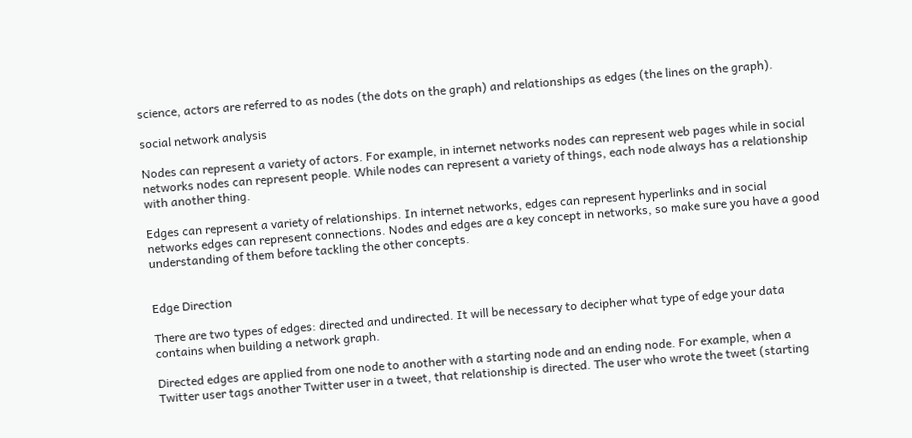science, actors are referred to as nodes (the dots on the graph) and relationships as edges (the lines on the graph).

social network analysis

Nodes can represent a variety of actors. For example, in internet networks nodes can represent web pages while in social networks nodes can represent people. While nodes can represent a variety of things, each node always has a relationship with another thing.

Edges can represent a variety of relationships. In internet networks, edges can represent hyperlinks and in social networks edges can represent connections. Nodes and edges are a key concept in networks, so make sure you have a good understanding of them before tackling the other concepts.


Edge Direction

There are two types of edges: directed and undirected. It will be necessary to decipher what type of edge your data contains when building a network graph.

Directed edges are applied from one node to another with a starting node and an ending node. For example, when a Twitter user tags another Twitter user in a tweet, that relationship is directed. The user who wrote the tweet (starting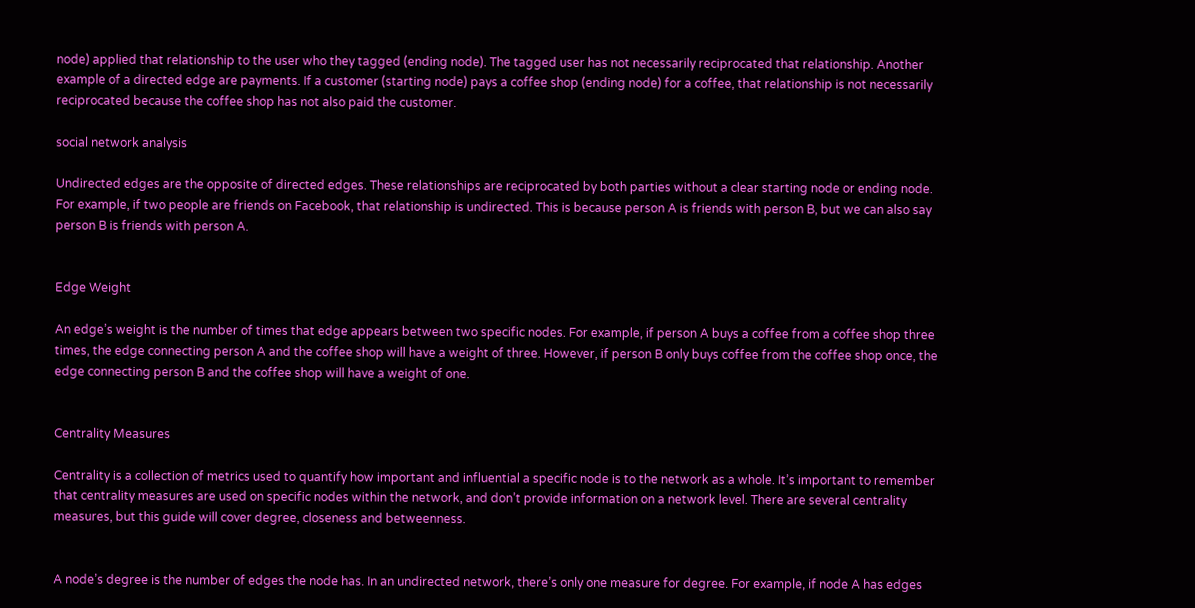node) applied that relationship to the user who they tagged (ending node). The tagged user has not necessarily reciprocated that relationship. Another example of a directed edge are payments. If a customer (starting node) pays a coffee shop (ending node) for a coffee, that relationship is not necessarily reciprocated because the coffee shop has not also paid the customer.

social network analysis

Undirected edges are the opposite of directed edges. These relationships are reciprocated by both parties without a clear starting node or ending node. For example, if two people are friends on Facebook, that relationship is undirected. This is because person A is friends with person B, but we can also say person B is friends with person A.


Edge Weight

An edge’s weight is the number of times that edge appears between two specific nodes. For example, if person A buys a coffee from a coffee shop three times, the edge connecting person A and the coffee shop will have a weight of three. However, if person B only buys coffee from the coffee shop once, the edge connecting person B and the coffee shop will have a weight of one.


Centrality Measures

Centrality is a collection of metrics used to quantify how important and influential a specific node is to the network as a whole. It’s important to remember that centrality measures are used on specific nodes within the network, and don’t provide information on a network level. There are several centrality measures, but this guide will cover degree, closeness and betweenness.


A node’s degree is the number of edges the node has. In an undirected network, there’s only one measure for degree. For example, if node A has edges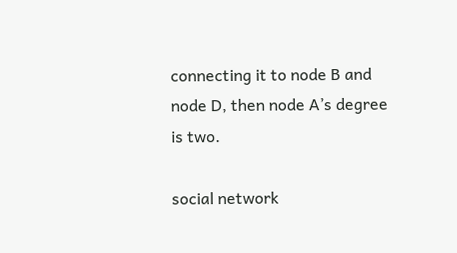connecting it to node B and node D, then node A’s degree is two.

social network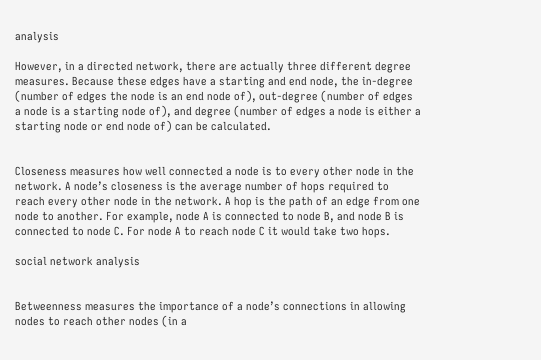analysis

However, in a directed network, there are actually three different degree measures. Because these edges have a starting and end node, the in-degree (number of edges the node is an end node of), out-degree (number of edges a node is a starting node of), and degree (number of edges a node is either a starting node or end node of) can be calculated.


Closeness measures how well connected a node is to every other node in the network. A node’s closeness is the average number of hops required to reach every other node in the network. A hop is the path of an edge from one node to another. For example, node A is connected to node B, and node B is connected to node C. For node A to reach node C it would take two hops.

social network analysis


Betweenness measures the importance of a node’s connections in allowing nodes to reach other nodes (in a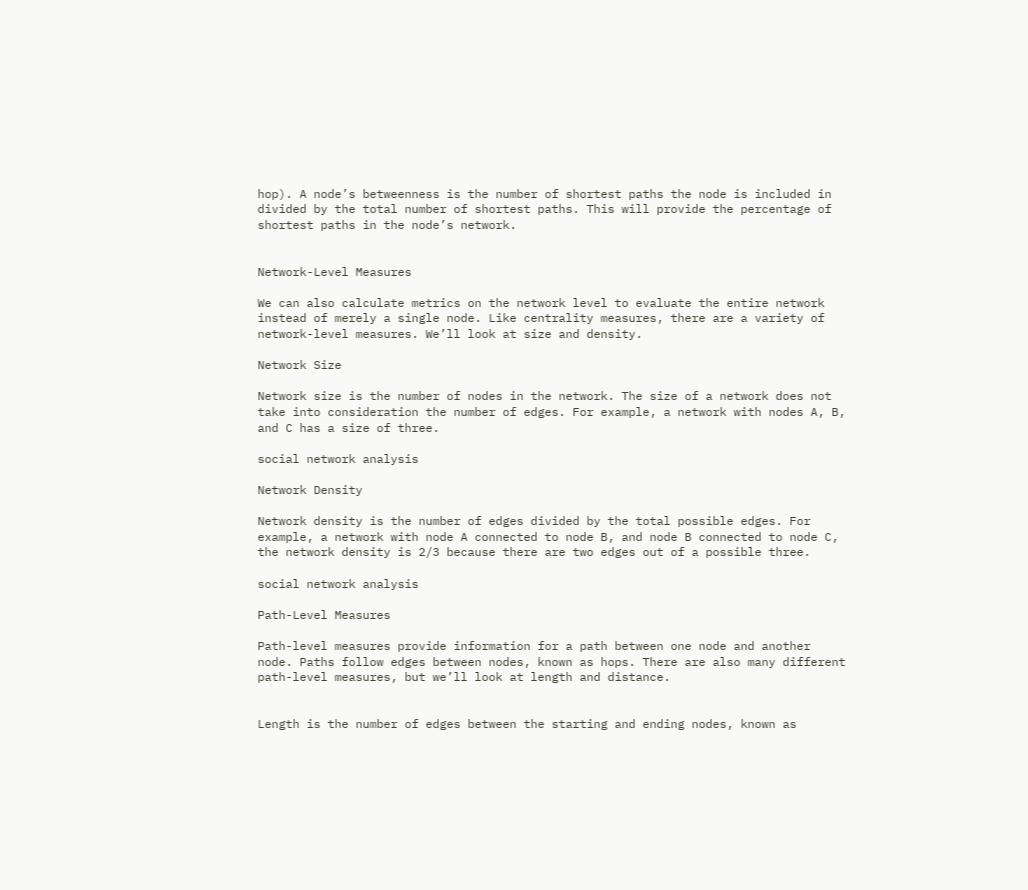hop). A node’s betweenness is the number of shortest paths the node is included in divided by the total number of shortest paths. This will provide the percentage of shortest paths in the node’s network.


Network-Level Measures

We can also calculate metrics on the network level to evaluate the entire network instead of merely a single node. Like centrality measures, there are a variety of network-level measures. We’ll look at size and density.

Network Size

Network size is the number of nodes in the network. The size of a network does not take into consideration the number of edges. For example, a network with nodes A, B, and C has a size of three.

social network analysis

Network Density

Network density is the number of edges divided by the total possible edges. For example, a network with node A connected to node B, and node B connected to node C, the network density is 2/3 because there are two edges out of a possible three.

social network analysis

Path-Level Measures

Path-level measures provide information for a path between one node and another node. Paths follow edges between nodes, known as hops. There are also many different path-level measures, but we’ll look at length and distance.


Length is the number of edges between the starting and ending nodes, known as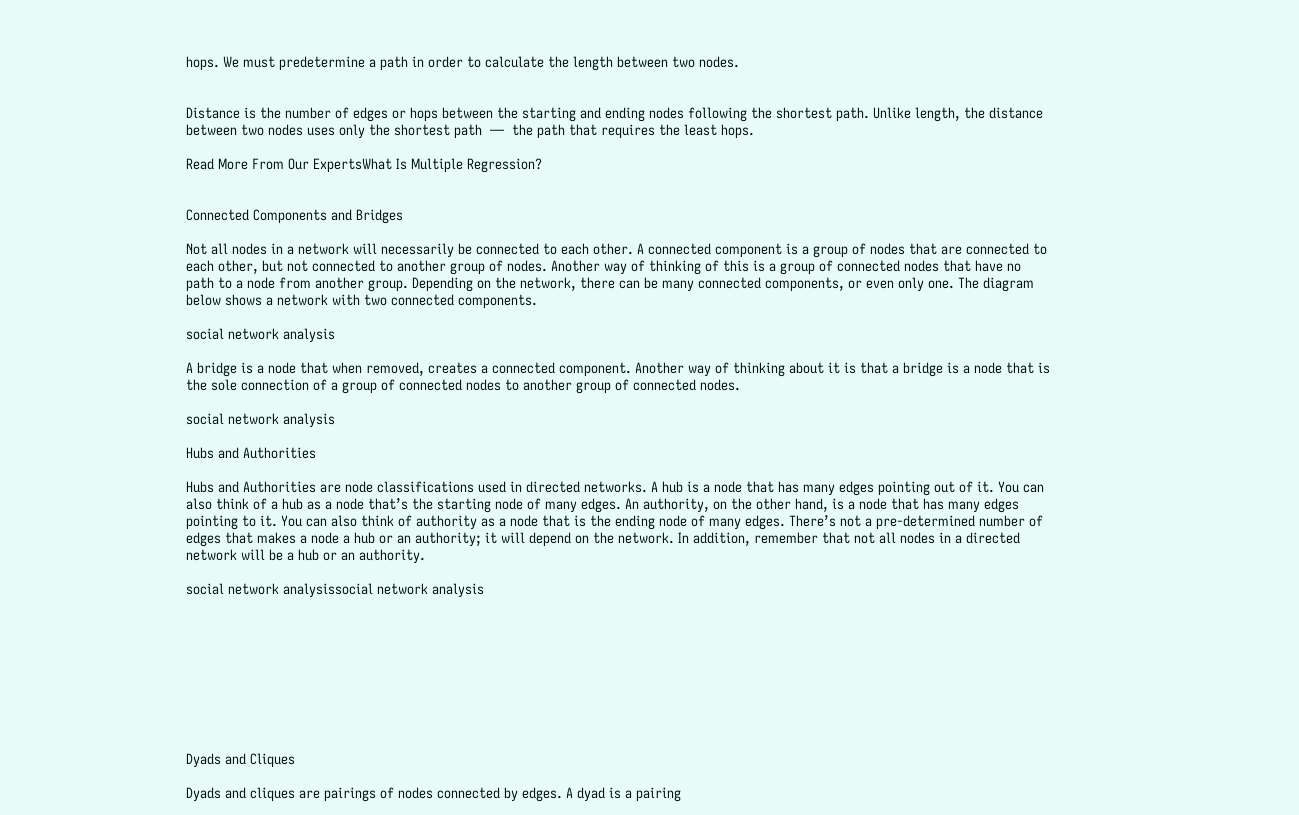hops. We must predetermine a path in order to calculate the length between two nodes.


Distance is the number of edges or hops between the starting and ending nodes following the shortest path. Unlike length, the distance between two nodes uses only the shortest path  —  the path that requires the least hops.

Read More From Our ExpertsWhat Is Multiple Regression?


Connected Components and Bridges

Not all nodes in a network will necessarily be connected to each other. A connected component is a group of nodes that are connected to each other, but not connected to another group of nodes. Another way of thinking of this is a group of connected nodes that have no path to a node from another group. Depending on the network, there can be many connected components, or even only one. The diagram below shows a network with two connected components.

social network analysis

A bridge is a node that when removed, creates a connected component. Another way of thinking about it is that a bridge is a node that is the sole connection of a group of connected nodes to another group of connected nodes.

social network analysis

Hubs and Authorities

Hubs and Authorities are node classifications used in directed networks. A hub is a node that has many edges pointing out of it. You can also think of a hub as a node that’s the starting node of many edges. An authority, on the other hand, is a node that has many edges pointing to it. You can also think of authority as a node that is the ending node of many edges. There’s not a pre-determined number of edges that makes a node a hub or an authority; it will depend on the network. In addition, remember that not all nodes in a directed network will be a hub or an authority.

social network analysissocial network analysis









Dyads and Cliques

Dyads and cliques are pairings of nodes connected by edges. A dyad is a pairing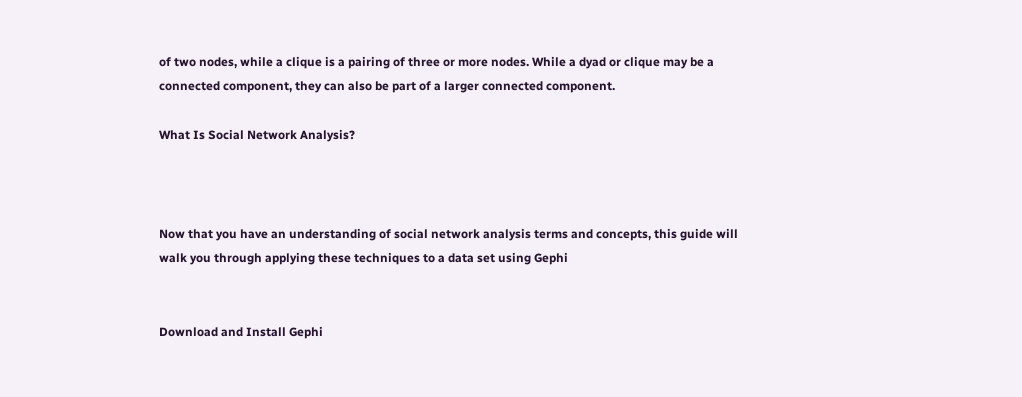of two nodes, while a clique is a pairing of three or more nodes. While a dyad or clique may be a connected component, they can also be part of a larger connected component.

What Is Social Network Analysis?



Now that you have an understanding of social network analysis terms and concepts, this guide will walk you through applying these techniques to a data set using Gephi


Download and Install Gephi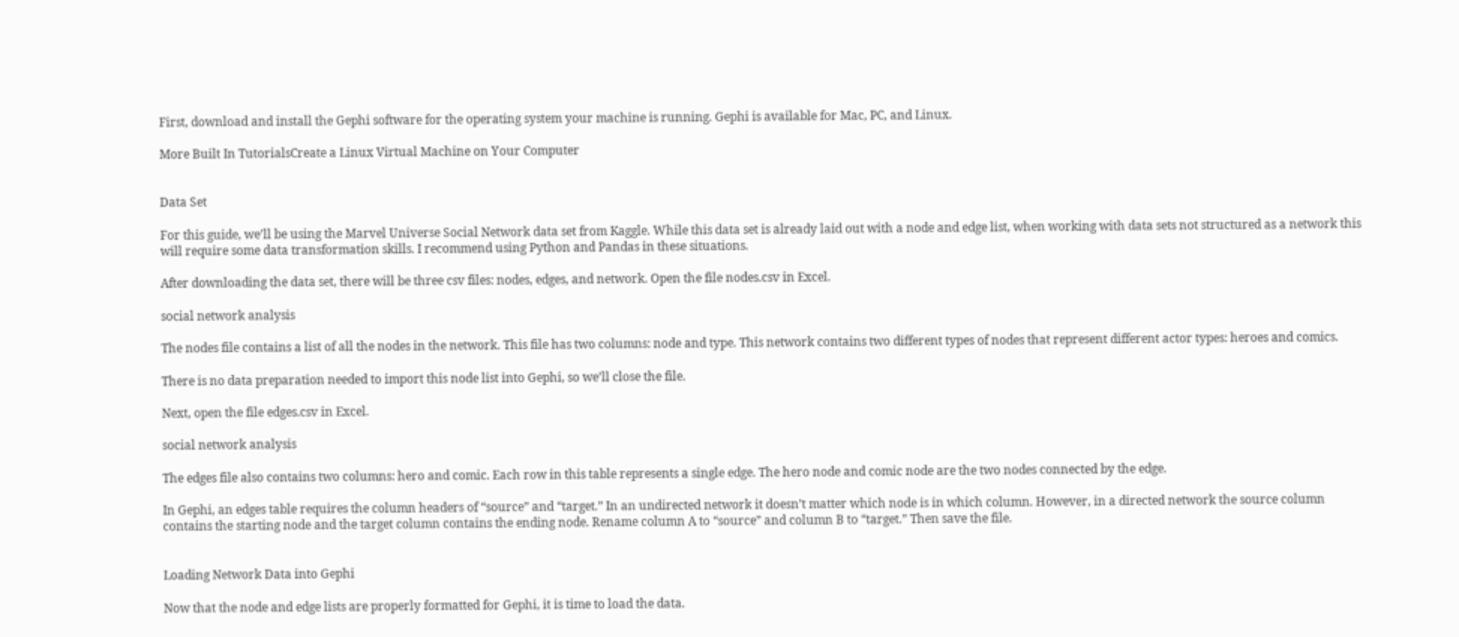First, download and install the Gephi software for the operating system your machine is running. Gephi is available for Mac, PC, and Linux.

More Built In TutorialsCreate a Linux Virtual Machine on Your Computer


Data Set

For this guide, we’ll be using the Marvel Universe Social Network data set from Kaggle. While this data set is already laid out with a node and edge list, when working with data sets not structured as a network this will require some data transformation skills. I recommend using Python and Pandas in these situations.

After downloading the data set, there will be three csv files: nodes, edges, and network. Open the file nodes.csv in Excel.

social network analysis

The nodes file contains a list of all the nodes in the network. This file has two columns: node and type. This network contains two different types of nodes that represent different actor types: heroes and comics.

There is no data preparation needed to import this node list into Gephi, so we’ll close the file.

Next, open the file edges.csv in Excel.

social network analysis

The edges file also contains two columns: hero and comic. Each row in this table represents a single edge. The hero node and comic node are the two nodes connected by the edge.

In Gephi, an edges table requires the column headers of “source” and “target.” In an undirected network it doesn’t matter which node is in which column. However, in a directed network the source column contains the starting node and the target column contains the ending node. Rename column A to “source” and column B to “target.” Then save the file.


Loading Network Data into Gephi

Now that the node and edge lists are properly formatted for Gephi, it is time to load the data.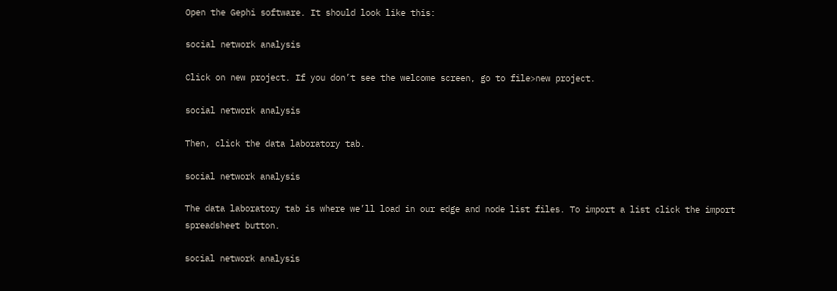Open the Gephi software. It should look like this:

social network analysis

Click on new project. If you don’t see the welcome screen, go to file>new project.

social network analysis

Then, click the data laboratory tab.

social network analysis

The data laboratory tab is where we’ll load in our edge and node list files. To import a list click the import spreadsheet button.

social network analysis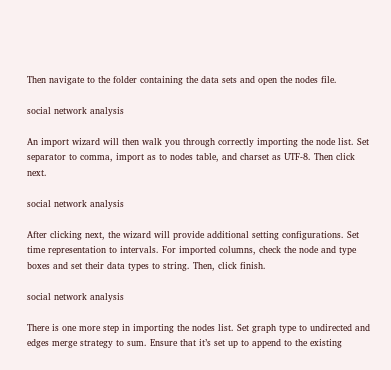Then navigate to the folder containing the data sets and open the nodes file.

social network analysis

An import wizard will then walk you through correctly importing the node list. Set separator to comma, import as to nodes table, and charset as UTF-8. Then click next.

social network analysis

After clicking next, the wizard will provide additional setting configurations. Set time representation to intervals. For imported columns, check the node and type boxes and set their data types to string. Then, click finish.

social network analysis

There is one more step in importing the nodes list. Set graph type to undirected and edges merge strategy to sum. Ensure that it’s set up to append to the existing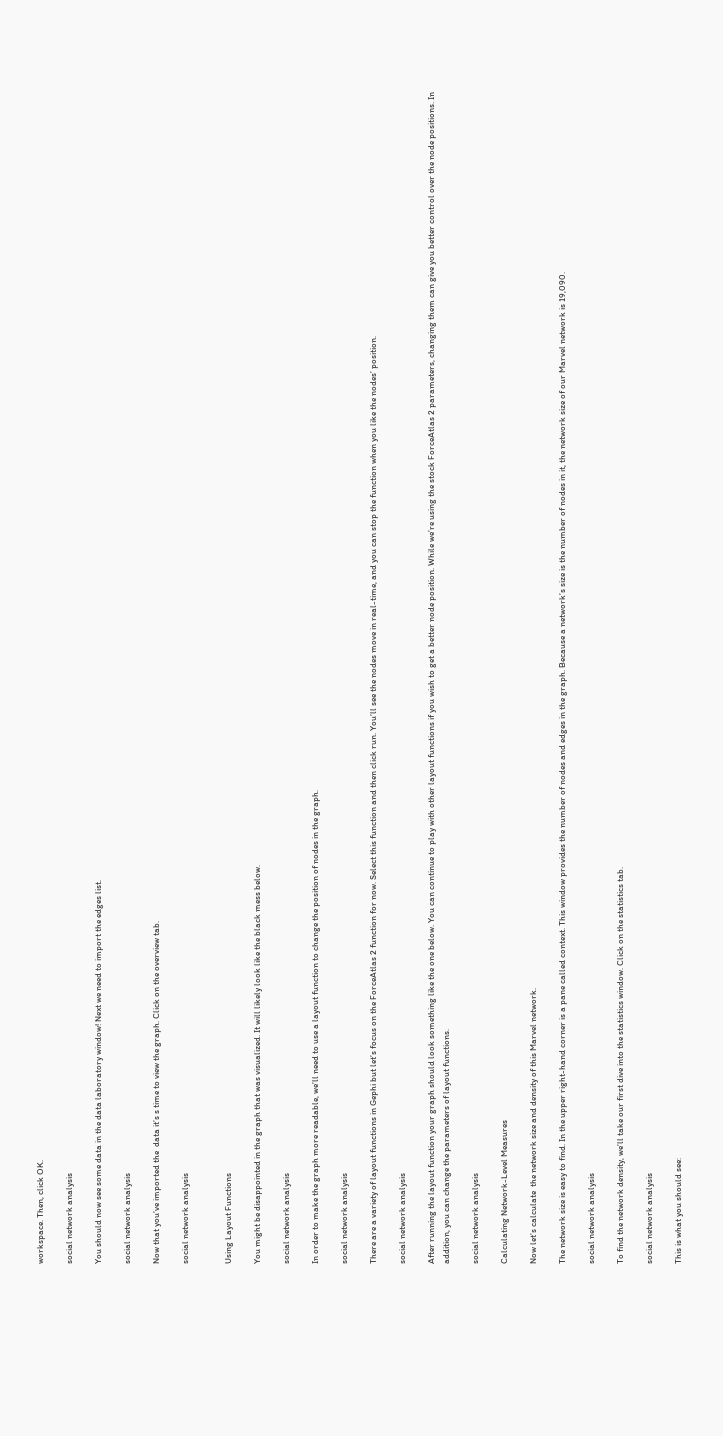workspace. Then, click OK.

social network analysis

You should now see some data in the data laboratory window! Next we need to import the edges list.

social network analysis

Now that you’ve imported the  data it’s s time to view the graph. Click on the overview tab.

social network analysis


Using Layout Functions

You might be disappointed in the graph that was visualized. It will likely look like the black mess below.

social network analysis

In order to make the graph more readable, we’ll need to use a layout function to change the position of nodes in the graph.

social network analysis

There are a variety of layout functions in Gephi but let’s focus on the ForceAtlas 2 function for now. Select this function and then click run. You’ll see the nodes move in real-time, and you can stop the function when you like the nodes’ position.

social network analysis

After running the layout function your graph should look something like the one below. You can continue to play with other layout functions if you wish to get a better node position. While we’re using the stock ForceAtlas 2 parameters, changing them can give you better control over the node positions. In addition, you can change the parameters of layout functions.

social network analysis

Calculating Network-Level Measures

Now let’s calculate  the network size and density of this Marvel network.

The network size is easy to find. In the upper right-hand corner is a pane called context. This window provides the number of nodes and edges in the graph. Because a network’s size is the number of nodes in it, the network size of our Marvel network is 19,090.

social network analysis

To find the network density, we’ll take our first dive into the statistics window. Click on the statistics tab.

social network analysis

This is what you should see: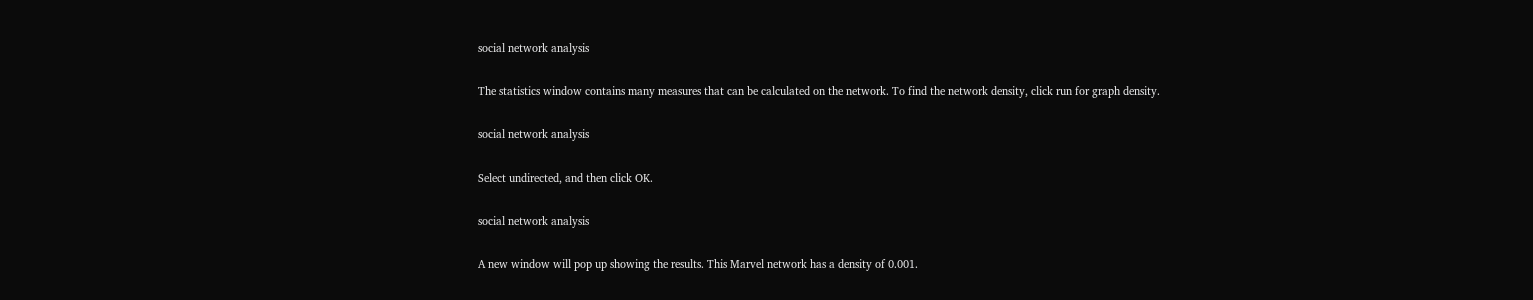social network analysis

The statistics window contains many measures that can be calculated on the network. To find the network density, click run for graph density.

social network analysis

Select undirected, and then click OK.

social network analysis

A new window will pop up showing the results. This Marvel network has a density of 0.001.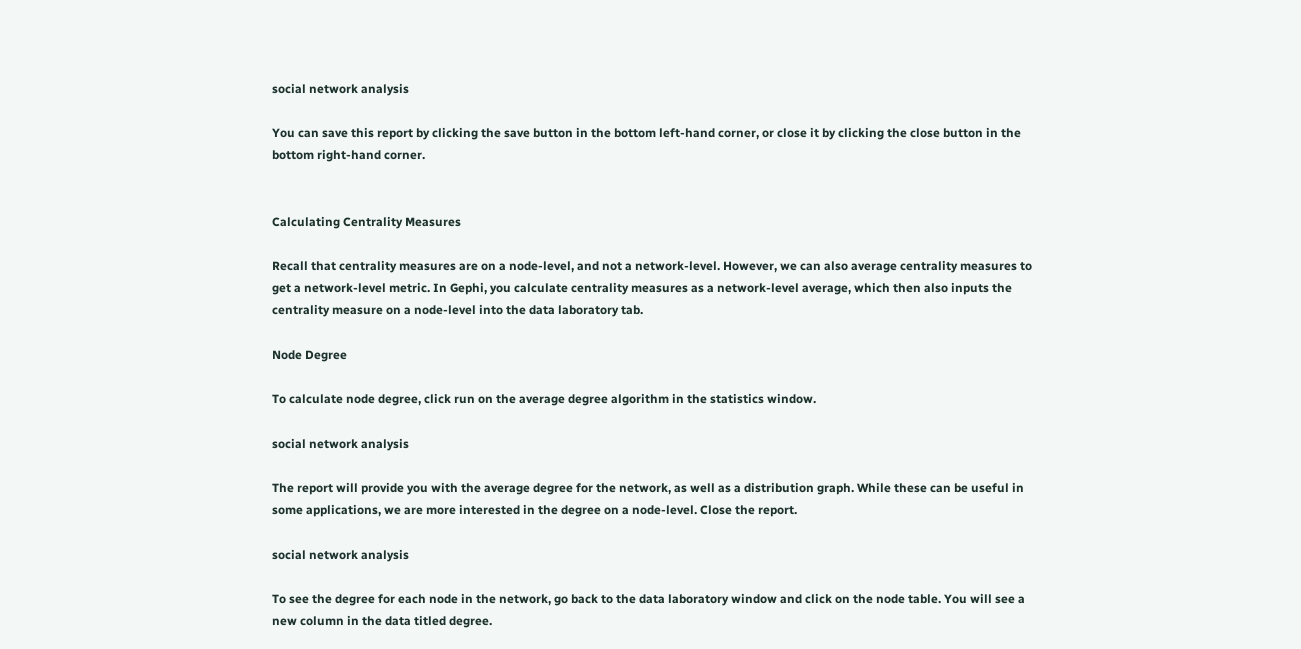social network analysis

You can save this report by clicking the save button in the bottom left-hand corner, or close it by clicking the close button in the bottom right-hand corner.


Calculating Centrality Measures

Recall that centrality measures are on a node-level, and not a network-level. However, we can also average centrality measures to get a network-level metric. In Gephi, you calculate centrality measures as a network-level average, which then also inputs the centrality measure on a node-level into the data laboratory tab.

Node Degree

To calculate node degree, click run on the average degree algorithm in the statistics window.

social network analysis

The report will provide you with the average degree for the network, as well as a distribution graph. While these can be useful in some applications, we are more interested in the degree on a node-level. Close the report.

social network analysis

To see the degree for each node in the network, go back to the data laboratory window and click on the node table. You will see a new column in the data titled degree.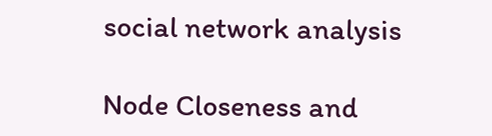social network analysis

Node Closeness and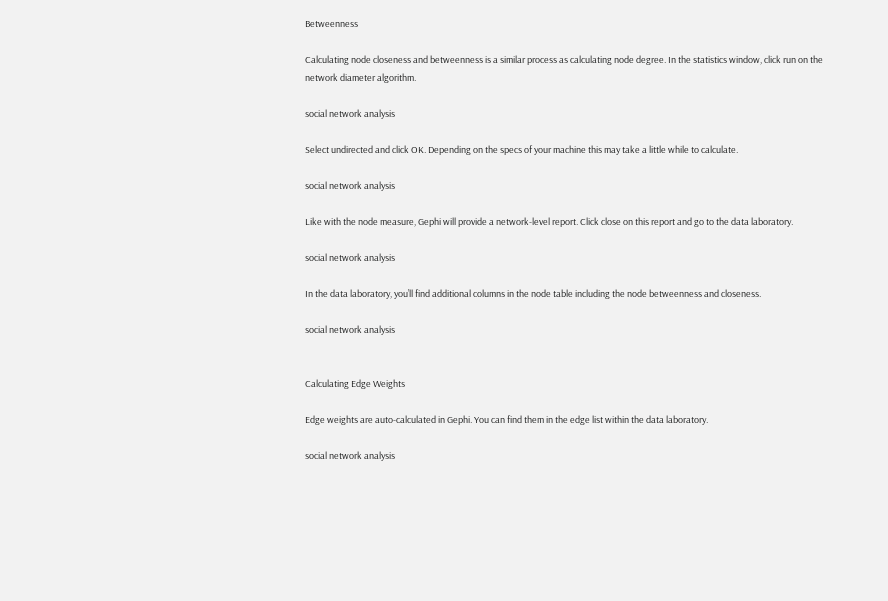Betweenness

Calculating node closeness and betweenness is a similar process as calculating node degree. In the statistics window, click run on the network diameter algorithm.

social network analysis

Select undirected and click OK. Depending on the specs of your machine this may take a little while to calculate.

social network analysis

Like with the node measure, Gephi will provide a network-level report. Click close on this report and go to the data laboratory.

social network analysis

In the data laboratory, you’ll find additional columns in the node table including the node betweenness and closeness.

social network analysis


Calculating Edge Weights

Edge weights are auto-calculated in Gephi. You can find them in the edge list within the data laboratory.

social network analysis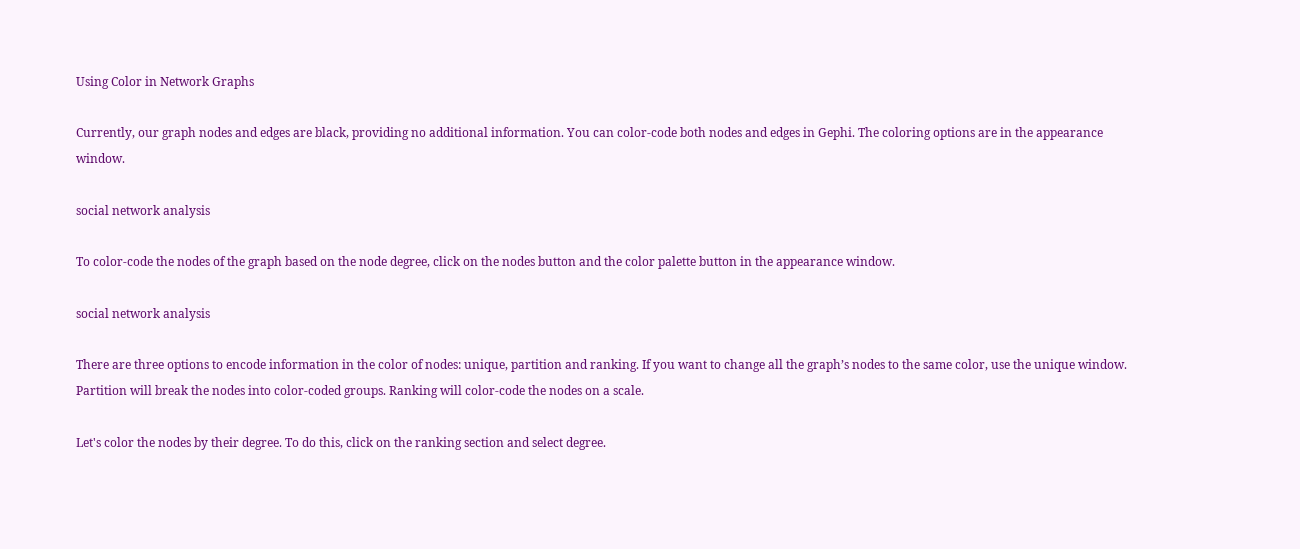Using Color in Network Graphs

Currently, our graph nodes and edges are black, providing no additional information. You can color-code both nodes and edges in Gephi. The coloring options are in the appearance window.

social network analysis

To color-code the nodes of the graph based on the node degree, click on the nodes button and the color palette button in the appearance window.

social network analysis

There are three options to encode information in the color of nodes: unique, partition and ranking. If you want to change all the graph’s nodes to the same color, use the unique window. Partition will break the nodes into color-coded groups. Ranking will color-code the nodes on a scale.

Let's color the nodes by their degree. To do this, click on the ranking section and select degree.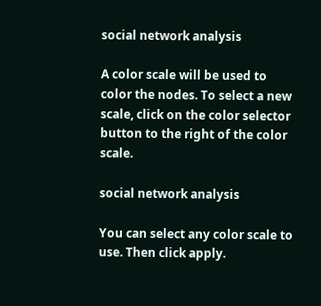social network analysis

A color scale will be used to color the nodes. To select a new scale, click on the color selector button to the right of the color scale.

social network analysis

You can select any color scale to use. Then click apply.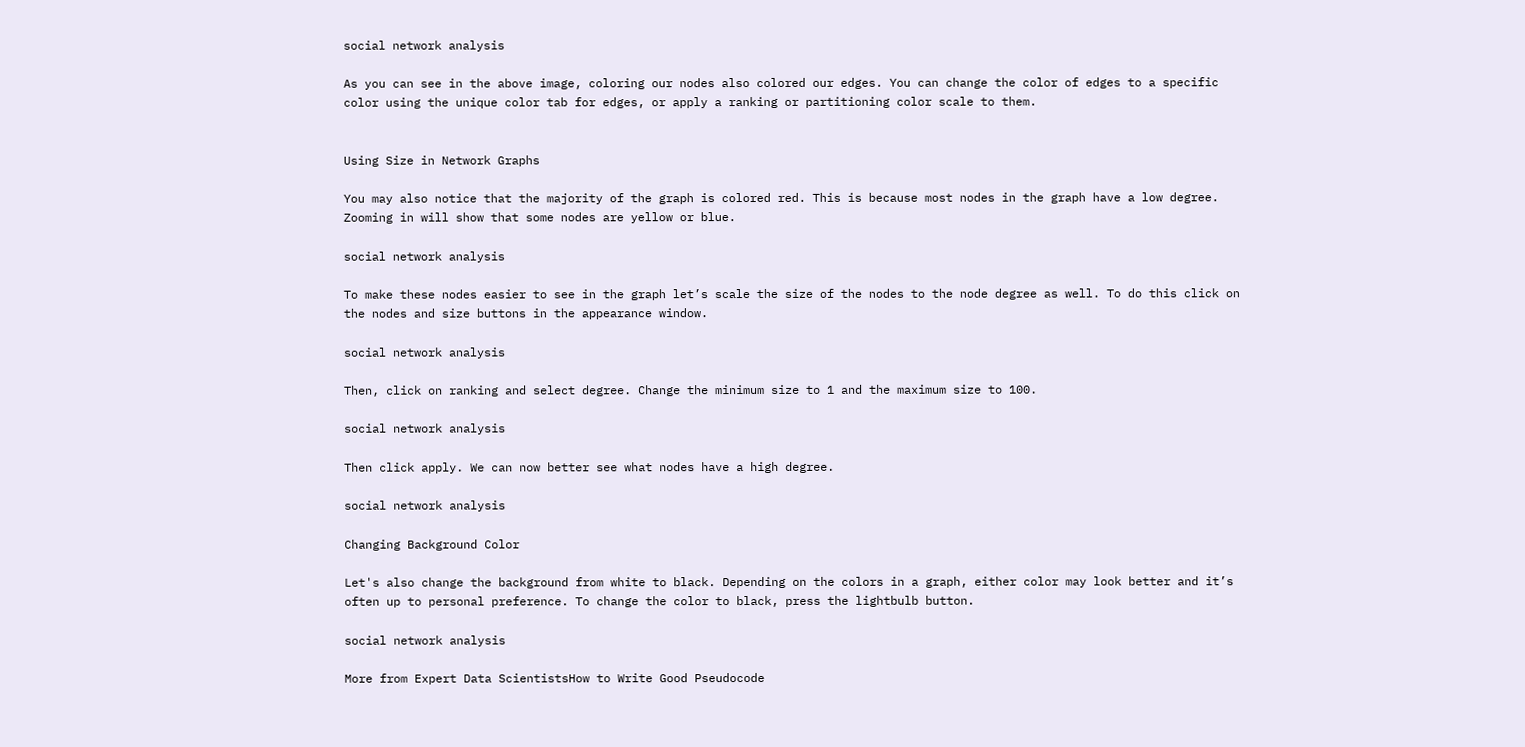social network analysis

As you can see in the above image, coloring our nodes also colored our edges. You can change the color of edges to a specific color using the unique color tab for edges, or apply a ranking or partitioning color scale to them.


Using Size in Network Graphs

You may also notice that the majority of the graph is colored red. This is because most nodes in the graph have a low degree. Zooming in will show that some nodes are yellow or blue.

social network analysis

To make these nodes easier to see in the graph let’s scale the size of the nodes to the node degree as well. To do this click on the nodes and size buttons in the appearance window.

social network analysis

Then, click on ranking and select degree. Change the minimum size to 1 and the maximum size to 100.

social network analysis

Then click apply. We can now better see what nodes have a high degree.

social network analysis

Changing Background Color

Let's also change the background from white to black. Depending on the colors in a graph, either color may look better and it’s often up to personal preference. To change the color to black, press the lightbulb button.

social network analysis

More from Expert Data ScientistsHow to Write Good Pseudocode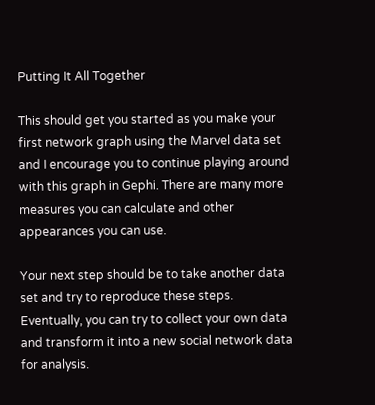Putting It All Together

This should get you started as you make your first network graph using the Marvel data set and I encourage you to continue playing around with this graph in Gephi. There are many more measures you can calculate and other appearances you can use.

Your next step should be to take another data set and try to reproduce these steps. Eventually, you can try to collect your own data and transform it into a new social network data for analysis.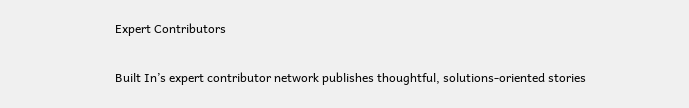Expert Contributors

Built In’s expert contributor network publishes thoughtful, solutions-oriented stories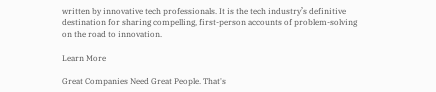written by innovative tech professionals. It is the tech industry’s definitive destination for sharing compelling, first-person accounts of problem-solving on the road to innovation.

Learn More

Great Companies Need Great People. That's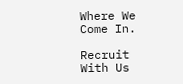Where We Come In.

Recruit With Us